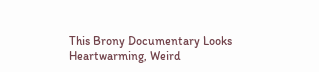This Brony Documentary Looks Heartwarming, Weird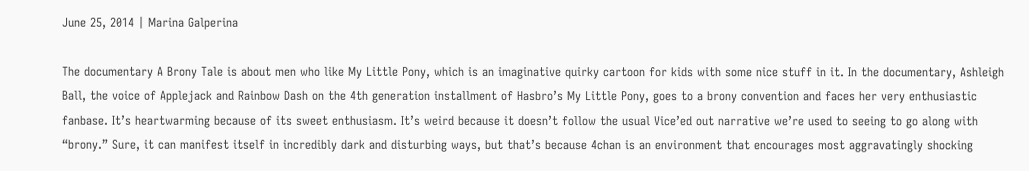June 25, 2014 | Marina Galperina

The documentary A Brony Tale is about men who like My Little Pony, which is an imaginative quirky cartoon for kids with some nice stuff in it. In the documentary, Ashleigh Ball, the voice of Applejack and Rainbow Dash on the 4th generation installment of Hasbro’s My Little Pony, goes to a brony convention and faces her very enthusiastic fanbase. It’s heartwarming because of its sweet enthusiasm. It’s weird because it doesn’t follow the usual Vice’ed out narrative we’re used to seeing to go along with “brony.” Sure, it can manifest itself in incredibly dark and disturbing ways, but that’s because 4chan is an environment that encourages most aggravatingly shocking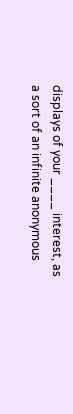displays of your ____ interest, as a sort of an infinite anonymous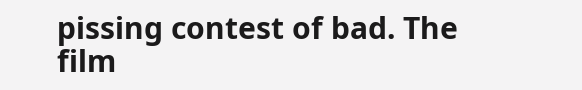pissing contest of bad. The film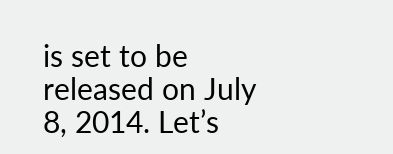is set to be released on July 8, 2014. Let’s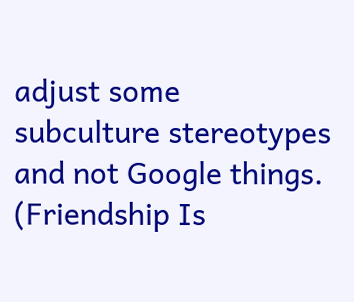adjust some subculture stereotypes and not Google things. (Friendship Is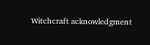Witchcraft acknowledgment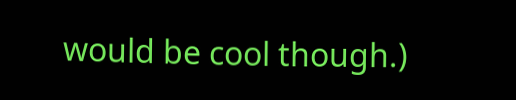would be cool though.)